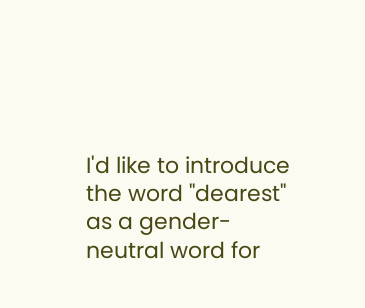I'd like to introduce the word "dearest" as a gender-neutral word for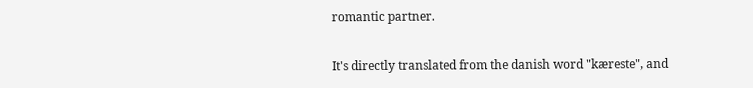romantic partner.

It's directly translated from the danish word "kæreste", and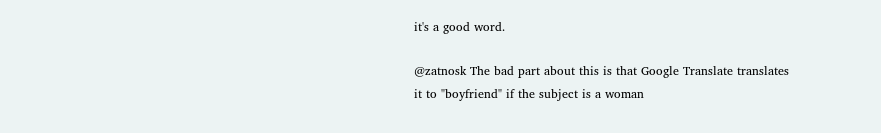it's a good word.

@zatnosk The bad part about this is that Google Translate translates it to "boyfriend" if the subject is a woman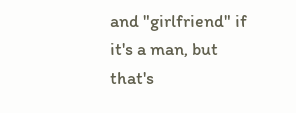and "girlfriend" if it's a man, but that's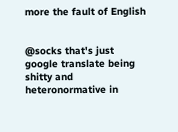more the fault of English


@socks that's just google translate being shitty and heteronormative in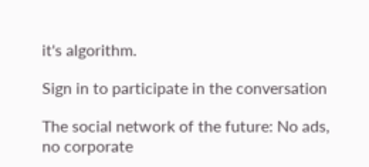it's algorithm.

Sign in to participate in the conversation

The social network of the future: No ads, no corporate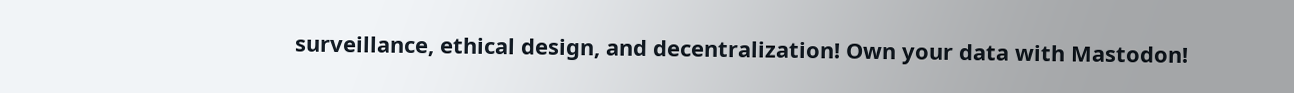surveillance, ethical design, and decentralization! Own your data with Mastodon!